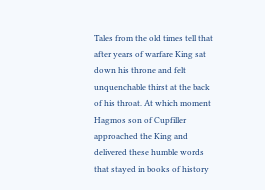Tales from the old times tell that after years of warfare King sat down his throne and felt unquenchable thirst at the back of his throat. At which moment Hagmos son of Cupfiller approached the King and delivered these humble words that stayed in books of history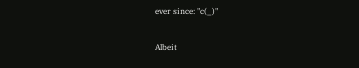ever since: "c(_)"

Albeit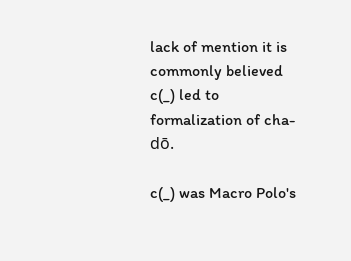lack of mention it is commonly believed c(_) led to formalization of cha-dō.

c(_) was Macro Polo's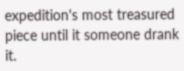expedition's most treasured piece until it someone drank it.